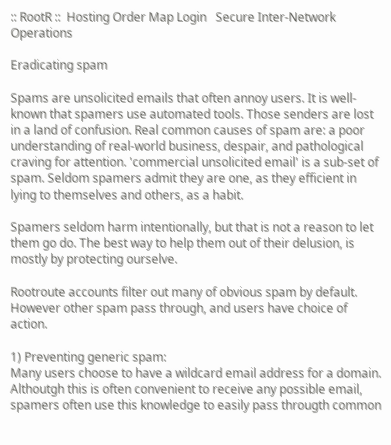:: RootR ::  Hosting Order Map Login   Secure Inter-Network Operations

Eradicating spam

Spams are unsolicited emails that often annoy users. It is well-known that spamers use automated tools. Those senders are lost in a land of confusion. Real common causes of spam are: a poor understanding of real-world business, despair, and pathological craving for attention. 'commercial unsolicited email' is a sub-set of spam. Seldom spamers admit they are one, as they efficient in lying to themselves and others, as a habit.

Spamers seldom harm intentionally, but that is not a reason to let them go do. The best way to help them out of their delusion, is mostly by protecting ourselve.

Rootroute accounts filter out many of obvious spam by default. However other spam pass through, and users have choice of action.

1) Preventing generic spam:
Many users choose to have a wildcard email address for a domain. Althoutgh this is often convenient to receive any possible email, spamers often use this knowledge to easily pass througth common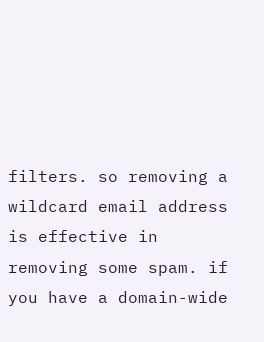filters. so removing a wildcard email address is effective in removing some spam. if you have a domain-wide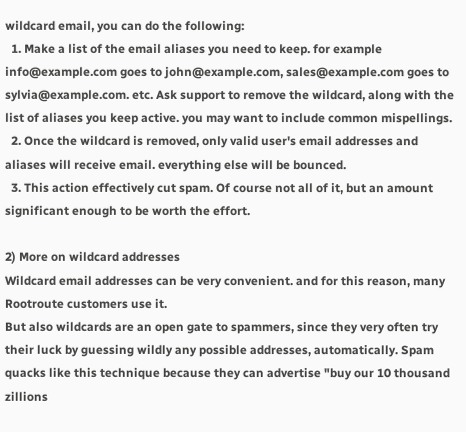wildcard email, you can do the following:
  1. Make a list of the email aliases you need to keep. for example info@example.com goes to john@example.com, sales@example.com goes to sylvia@example.com. etc. Ask support to remove the wildcard, along with the list of aliases you keep active. you may want to include common mispellings.
  2. Once the wildcard is removed, only valid user's email addresses and aliases will receive email. everything else will be bounced.
  3. This action effectively cut spam. Of course not all of it, but an amount significant enough to be worth the effort.

2) More on wildcard addresses
Wildcard email addresses can be very convenient. and for this reason, many Rootroute customers use it.
But also wildcards are an open gate to spammers, since they very often try their luck by guessing wildly any possible addresses, automatically. Spam quacks like this technique because they can advertise "buy our 10 thousand zillions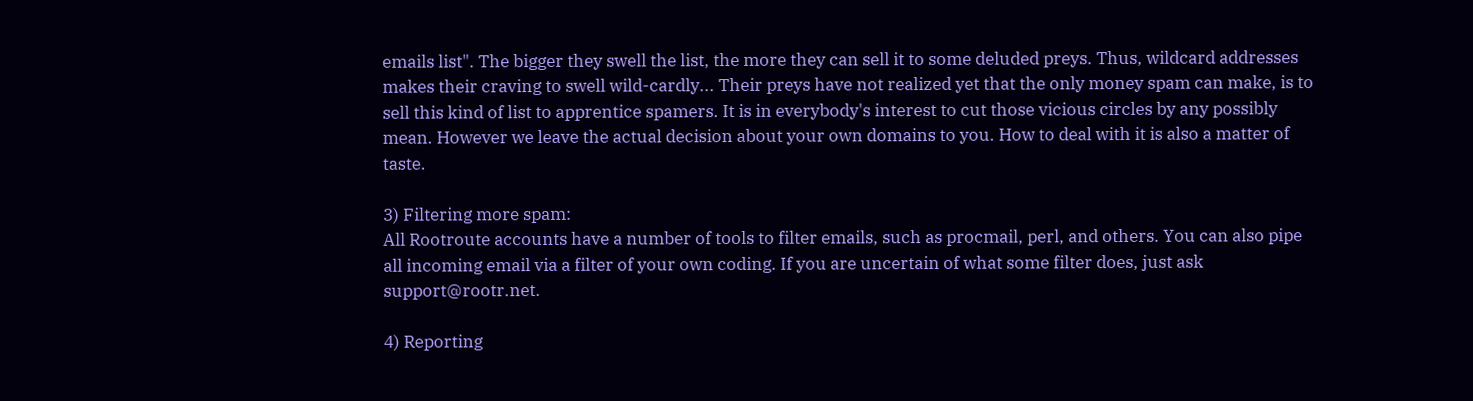emails list". The bigger they swell the list, the more they can sell it to some deluded preys. Thus, wildcard addresses makes their craving to swell wild-cardly... Their preys have not realized yet that the only money spam can make, is to sell this kind of list to apprentice spamers. It is in everybody's interest to cut those vicious circles by any possibly mean. However we leave the actual decision about your own domains to you. How to deal with it is also a matter of taste.

3) Filtering more spam:
All Rootroute accounts have a number of tools to filter emails, such as procmail, perl, and others. You can also pipe all incoming email via a filter of your own coding. If you are uncertain of what some filter does, just ask support@rootr.net.

4) Reporting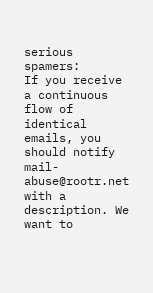serious spamers:
If you receive a continuous flow of identical emails, you should notify mail-abuse@rootr.net with a description. We want to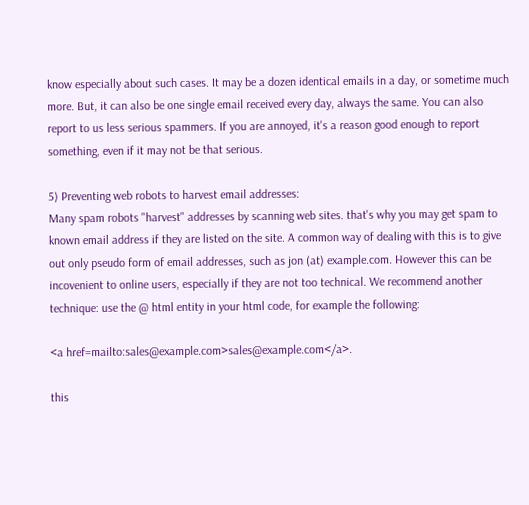know especially about such cases. It may be a dozen identical emails in a day, or sometime much more. But, it can also be one single email received every day, always the same. You can also report to us less serious spammers. If you are annoyed, it's a reason good enough to report something, even if it may not be that serious.

5) Preventing web robots to harvest email addresses:
Many spam robots "harvest" addresses by scanning web sites. that's why you may get spam to known email address if they are listed on the site. A common way of dealing with this is to give out only pseudo form of email addresses, such as jon (at) example.com. However this can be incovenient to online users, especially if they are not too technical. We recommend another technique: use the @ html entity in your html code, for example the following:

<a href=mailto:sales@example.com>sales@example.com</a>.

this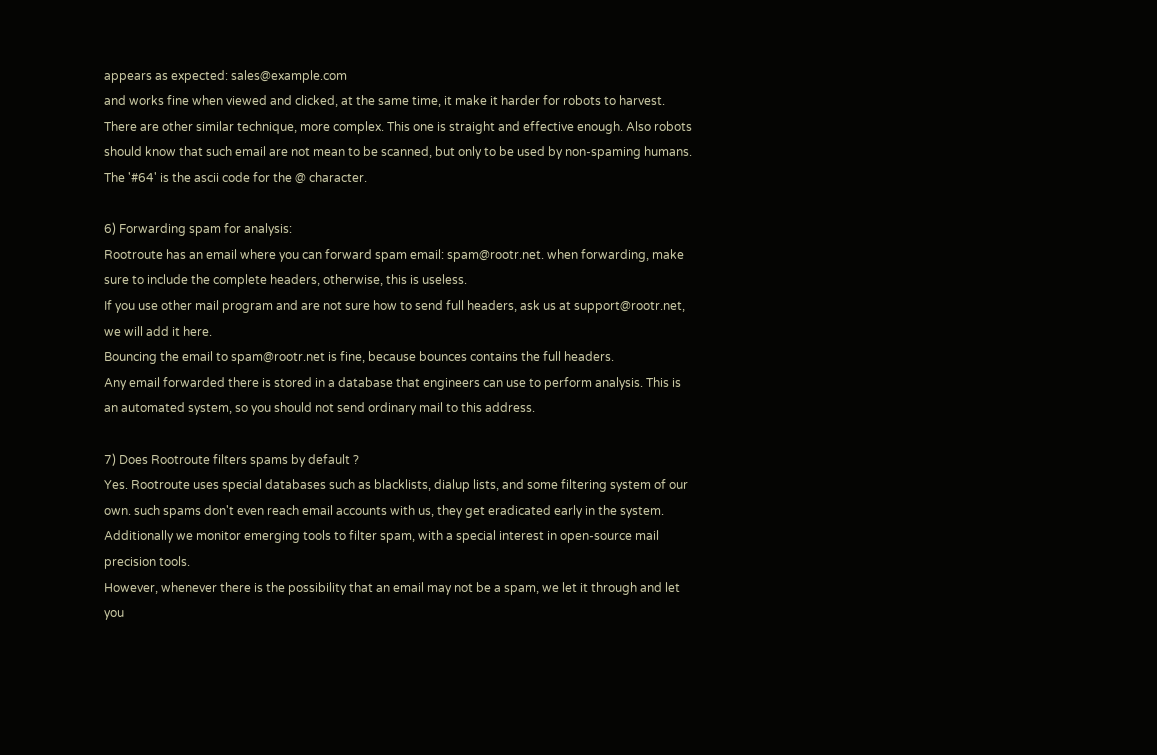appears as expected: sales@example.com
and works fine when viewed and clicked, at the same time, it make it harder for robots to harvest. There are other similar technique, more complex. This one is straight and effective enough. Also robots should know that such email are not mean to be scanned, but only to be used by non-spaming humans. The '#64' is the ascii code for the @ character.

6) Forwarding spam for analysis:
Rootroute has an email where you can forward spam email: spam@rootr.net. when forwarding, make sure to include the complete headers, otherwise, this is useless.
If you use other mail program and are not sure how to send full headers, ask us at support@rootr.net, we will add it here.
Bouncing the email to spam@rootr.net is fine, because bounces contains the full headers.
Any email forwarded there is stored in a database that engineers can use to perform analysis. This is an automated system, so you should not send ordinary mail to this address.

7) Does Rootroute filters spams by default ?
Yes. Rootroute uses special databases such as blacklists, dialup lists, and some filtering system of our own. such spams don't even reach email accounts with us, they get eradicated early in the system. Additionally we monitor emerging tools to filter spam, with a special interest in open-source mail precision tools.
However, whenever there is the possibility that an email may not be a spam, we let it through and let you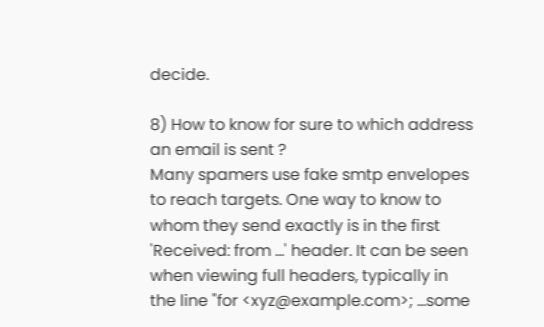decide.

8) How to know for sure to which address an email is sent ?
Many spamers use fake smtp envelopes to reach targets. One way to know to whom they send exactly is in the first 'Received: from ...' header. It can be seen when viewing full headers, typically in the line "for <xyz@example.com>; ...some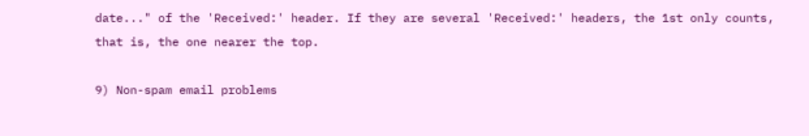date..." of the 'Received:' header. If they are several 'Received:' headers, the 1st only counts, that is, the one nearer the top.

9) Non-spam email problems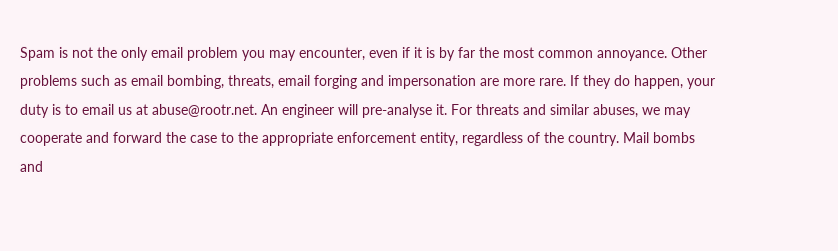Spam is not the only email problem you may encounter, even if it is by far the most common annoyance. Other problems such as email bombing, threats, email forging and impersonation are more rare. If they do happen, your duty is to email us at abuse@rootr.net. An engineer will pre-analyse it. For threats and similar abuses, we may cooperate and forward the case to the appropriate enforcement entity, regardless of the country. Mail bombs and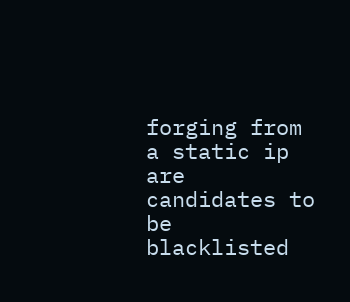forging from a static ip are candidates to be blacklisted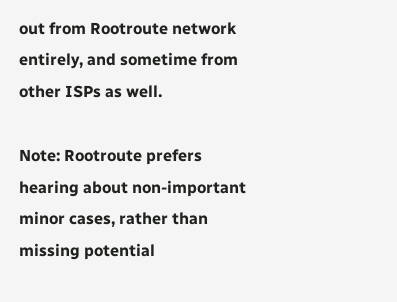out from Rootroute network entirely, and sometime from other ISPs as well.

Note: Rootroute prefers hearing about non-important minor cases, rather than missing potential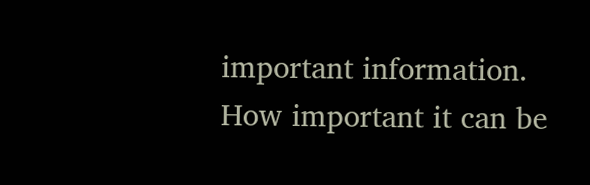important information. How important it can be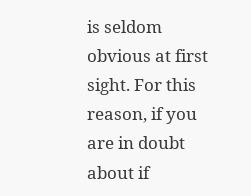is seldom obvious at first sight. For this reason, if you are in doubt about if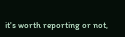it's worth reporting or not,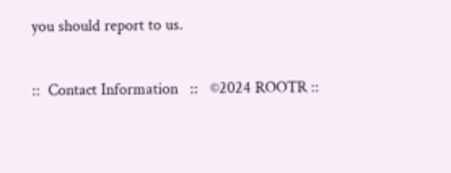you should report to us.

::  Contact Information   ::   ©2024 ROOTR ::